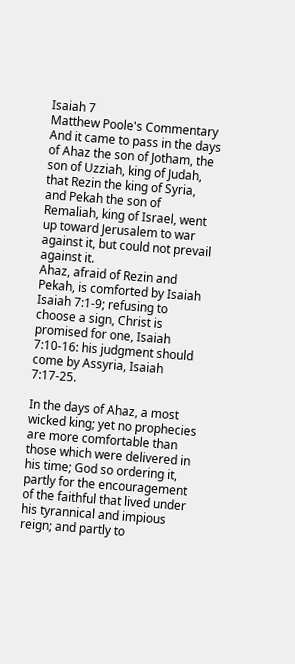Isaiah 7
Matthew Poole's Commentary
And it came to pass in the days of Ahaz the son of Jotham, the son of Uzziah, king of Judah, that Rezin the king of Syria, and Pekah the son of Remaliah, king of Israel, went up toward Jerusalem to war against it, but could not prevail against it.
Ahaz, afraid of Rezin and Pekah, is comforted by Isaiah Isaiah 7:1-9; refusing to choose a sign, Christ is promised for one, Isaiah 7:10-16: his judgment should come by Assyria, Isaiah 7:17-25.

In the days of Ahaz, a most wicked king; yet no prophecies are more comfortable than those which were delivered in his time; God so ordering it, partly for the encouragement of the faithful that lived under his tyrannical and impious reign; and partly to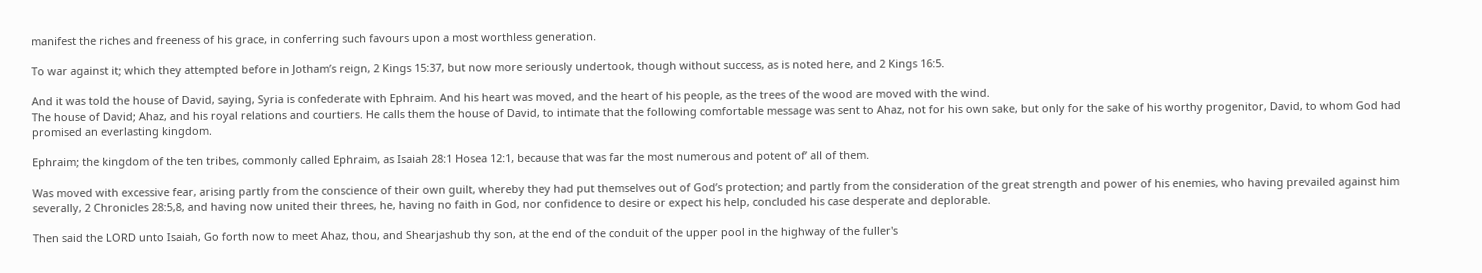manifest the riches and freeness of his grace, in conferring such favours upon a most worthless generation.

To war against it; which they attempted before in Jotham’s reign, 2 Kings 15:37, but now more seriously undertook, though without success, as is noted here, and 2 Kings 16:5.

And it was told the house of David, saying, Syria is confederate with Ephraim. And his heart was moved, and the heart of his people, as the trees of the wood are moved with the wind.
The house of David; Ahaz, and his royal relations and courtiers. He calls them the house of David, to intimate that the following comfortable message was sent to Ahaz, not for his own sake, but only for the sake of his worthy progenitor, David, to whom God had promised an everlasting kingdom.

Ephraim; the kingdom of the ten tribes, commonly called Ephraim, as Isaiah 28:1 Hosea 12:1, because that was far the most numerous and potent of’ all of them.

Was moved with excessive fear, arising partly from the conscience of their own guilt, whereby they had put themselves out of God’s protection; and partly from the consideration of the great strength and power of his enemies, who having prevailed against him severally, 2 Chronicles 28:5,8, and having now united their threes, he, having no faith in God, nor confidence to desire or expect his help, concluded his case desperate and deplorable.

Then said the LORD unto Isaiah, Go forth now to meet Ahaz, thou, and Shearjashub thy son, at the end of the conduit of the upper pool in the highway of the fuller's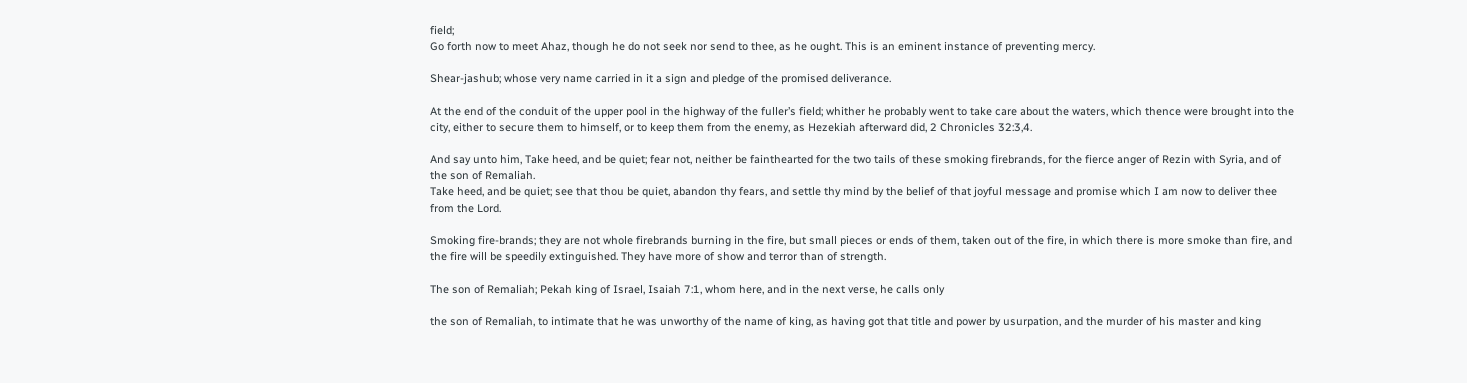field;
Go forth now to meet Ahaz, though he do not seek nor send to thee, as he ought. This is an eminent instance of preventing mercy.

Shear-jashub; whose very name carried in it a sign and pledge of the promised deliverance.

At the end of the conduit of the upper pool in the highway of the fuller’s field; whither he probably went to take care about the waters, which thence were brought into the city, either to secure them to himself, or to keep them from the enemy, as Hezekiah afterward did, 2 Chronicles 32:3,4.

And say unto him, Take heed, and be quiet; fear not, neither be fainthearted for the two tails of these smoking firebrands, for the fierce anger of Rezin with Syria, and of the son of Remaliah.
Take heed, and be quiet; see that thou be quiet, abandon thy fears, and settle thy mind by the belief of that joyful message and promise which I am now to deliver thee from the Lord.

Smoking fire-brands; they are not whole firebrands burning in the fire, but small pieces or ends of them, taken out of the fire, in which there is more smoke than fire, and the fire will be speedily extinguished. They have more of show and terror than of strength.

The son of Remaliah; Pekah king of Israel, Isaiah 7:1, whom here, and in the next verse, he calls only

the son of Remaliah, to intimate that he was unworthy of the name of king, as having got that title and power by usurpation, and the murder of his master and king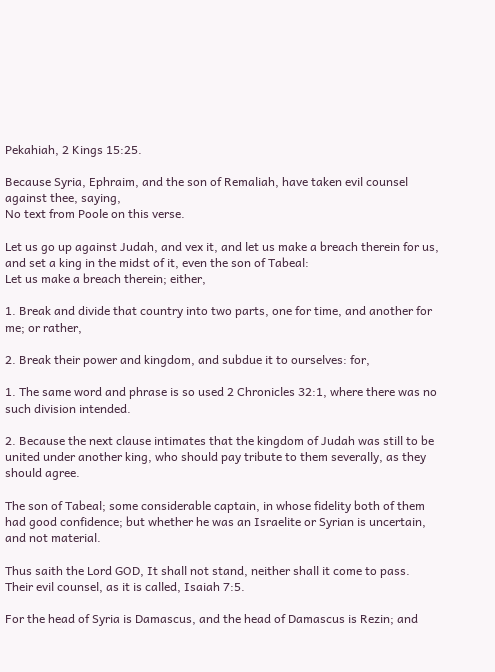Pekahiah, 2 Kings 15:25.

Because Syria, Ephraim, and the son of Remaliah, have taken evil counsel against thee, saying,
No text from Poole on this verse.

Let us go up against Judah, and vex it, and let us make a breach therein for us, and set a king in the midst of it, even the son of Tabeal:
Let us make a breach therein; either,

1. Break and divide that country into two parts, one for time, and another for me; or rather,

2. Break their power and kingdom, and subdue it to ourselves: for,

1. The same word and phrase is so used 2 Chronicles 32:1, where there was no such division intended.

2. Because the next clause intimates that the kingdom of Judah was still to be united under another king, who should pay tribute to them severally, as they should agree.

The son of Tabeal; some considerable captain, in whose fidelity both of them had good confidence; but whether he was an Israelite or Syrian is uncertain, and not material.

Thus saith the Lord GOD, It shall not stand, neither shall it come to pass.
Their evil counsel, as it is called, Isaiah 7:5.

For the head of Syria is Damascus, and the head of Damascus is Rezin; and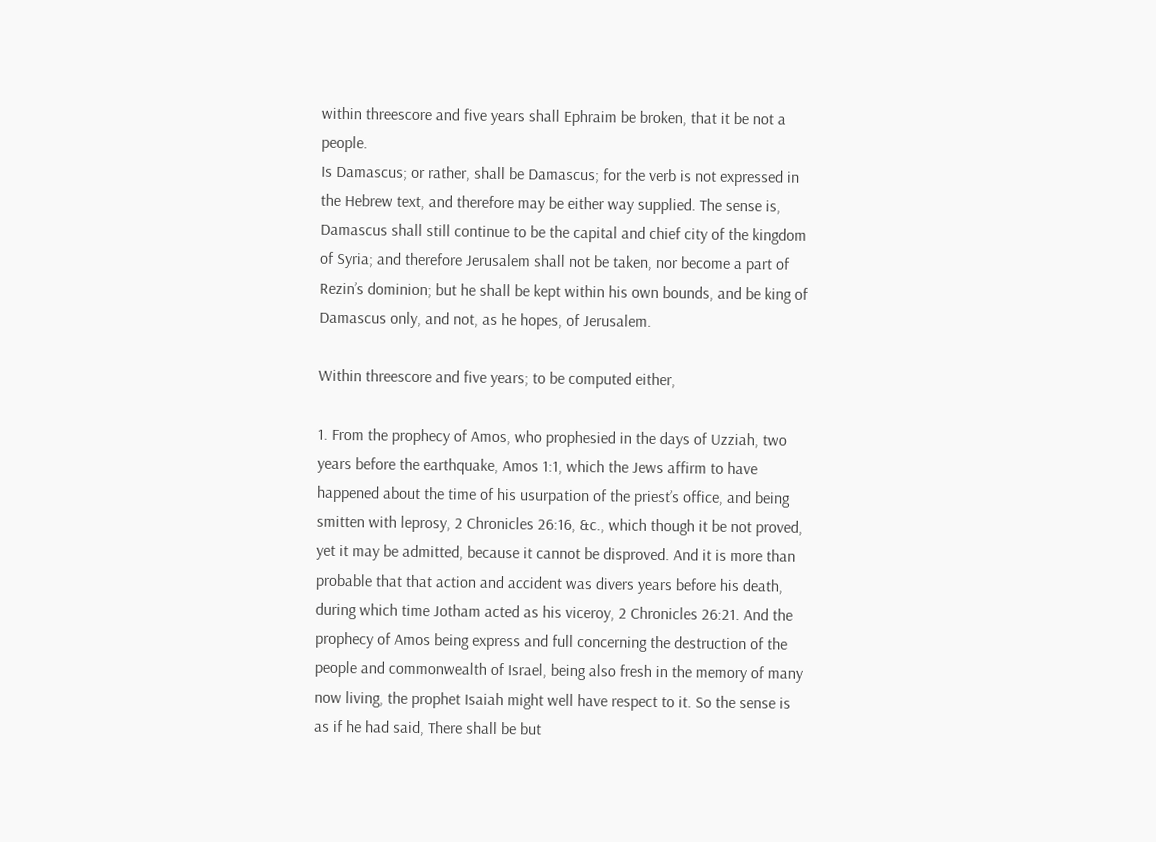within threescore and five years shall Ephraim be broken, that it be not a people.
Is Damascus; or rather, shall be Damascus; for the verb is not expressed in the Hebrew text, and therefore may be either way supplied. The sense is, Damascus shall still continue to be the capital and chief city of the kingdom of Syria; and therefore Jerusalem shall not be taken, nor become a part of Rezin’s dominion; but he shall be kept within his own bounds, and be king of Damascus only, and not, as he hopes, of Jerusalem.

Within threescore and five years; to be computed either,

1. From the prophecy of Amos, who prophesied in the days of Uzziah, two years before the earthquake, Amos 1:1, which the Jews affirm to have happened about the time of his usurpation of the priest’s office, and being smitten with leprosy, 2 Chronicles 26:16, &c., which though it be not proved, yet it may be admitted, because it cannot be disproved. And it is more than probable that that action and accident was divers years before his death, during which time Jotham acted as his viceroy, 2 Chronicles 26:21. And the prophecy of Amos being express and full concerning the destruction of the people and commonwealth of Israel, being also fresh in the memory of many now living, the prophet Isaiah might well have respect to it. So the sense is as if he had said, There shall be but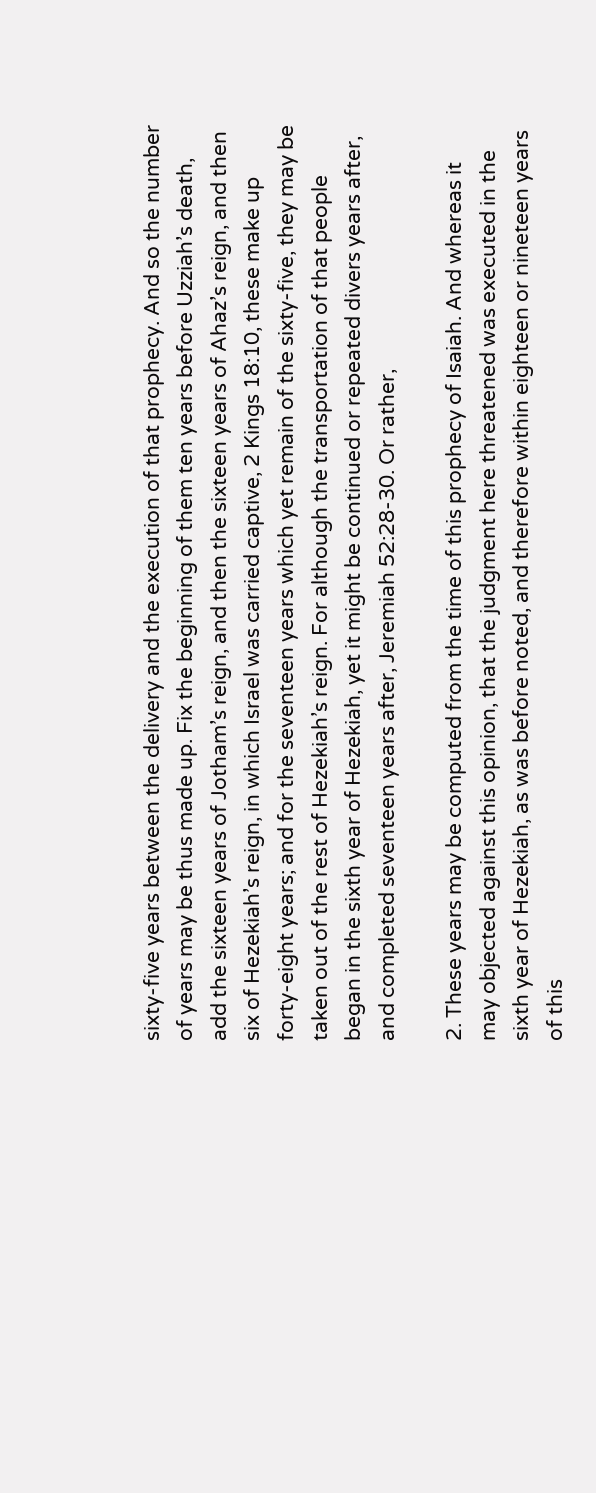sixty-five years between the delivery and the execution of that prophecy. And so the number of years may be thus made up. Fix the beginning of them ten years before Uzziah’s death, add the sixteen years of Jotham’s reign, and then the sixteen years of Ahaz’s reign, and then six of Hezekiah’s reign, in which Israel was carried captive, 2 Kings 18:10, these make up forty-eight years; and for the seventeen years which yet remain of the sixty-five, they may be taken out of the rest of Hezekiah’s reign. For although the transportation of that people began in the sixth year of Hezekiah, yet it might be continued or repeated divers years after, and completed seventeen years after, Jeremiah 52:28-30. Or rather,

2. These years may be computed from the time of this prophecy of Isaiah. And whereas it may objected against this opinion, that the judgment here threatened was executed in the sixth year of Hezekiah, as was before noted, and therefore within eighteen or nineteen years of this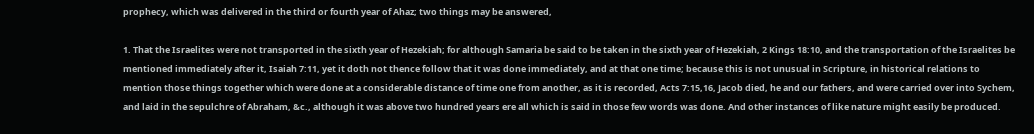prophecy, which was delivered in the third or fourth year of Ahaz; two things may be answered,

1. That the Israelites were not transported in the sixth year of Hezekiah; for although Samaria be said to be taken in the sixth year of Hezekiah, 2 Kings 18:10, and the transportation of the Israelites be mentioned immediately after it, Isaiah 7:11, yet it doth not thence follow that it was done immediately, and at that one time; because this is not unusual in Scripture, in historical relations to mention those things together which were done at a considerable distance of time one from another, as it is recorded, Acts 7:15,16, Jacob died, he and our fathers, and were carried over into Sychem, and laid in the sepulchre of Abraham, &c., although it was above two hundred years ere all which is said in those few words was done. And other instances of like nature might easily be produced.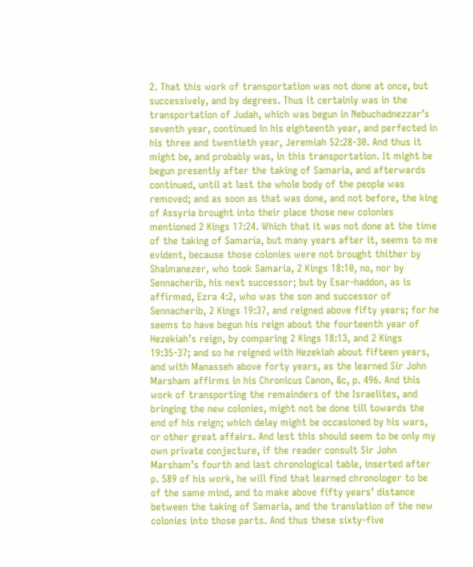2. That this work of transportation was not done at once, but successively, and by degrees. Thus it certainly was in the transportation of Judah, which was begun in Nebuchadnezzar’s seventh year, continued in his eighteenth year, and perfected in his three and twentieth year, Jeremiah 52:28-30. And thus it might be, and probably was, in this transportation. It might be begun presently after the taking of Samaria, and afterwards continued, until at last the whole body of the people was removed; and as soon as that was done, and not before, the king of Assyria brought into their place those new colonies mentioned 2 Kings 17:24. Which that it was not done at the time of the taking of Samaria, but many years after it, seems to me evident, because those colonies were not brought thither by Shalmanezer, who took Samaria, 2 Kings 18:10, no, nor by Sennacherib, his next successor; but by Esar-haddon, as is affirmed, Ezra 4:2, who was the son and successor of Sennacherib, 2 Kings 19:37, and reigned above fifty years; for he seems to have begun his reign about the fourteenth year of Hezekiah’s reign, by comparing 2 Kings 18:13, and 2 Kings 19:35-37; and so he reigned with Hezekiah about fifteen years, and with Manasseh above forty years, as the learned Sir John Marsham affirms in his Chronicus Canon, &c, p. 496. And this work of transporting the remainders of the Israelites, and bringing the new colonies, might not be done till towards the end of his reign; which delay might be occasioned by his wars, or other great affairs. And lest this should seem to be only my own private conjecture, if the reader consult Sir John Marsham’s fourth and last chronological table, inserted after p. 589 of his work, he will find that learned chronologer to be of the same mind, and to make above fifty years’ distance between the taking of Samaria, and the translation of the new colonies into those parts. And thus these sixty-five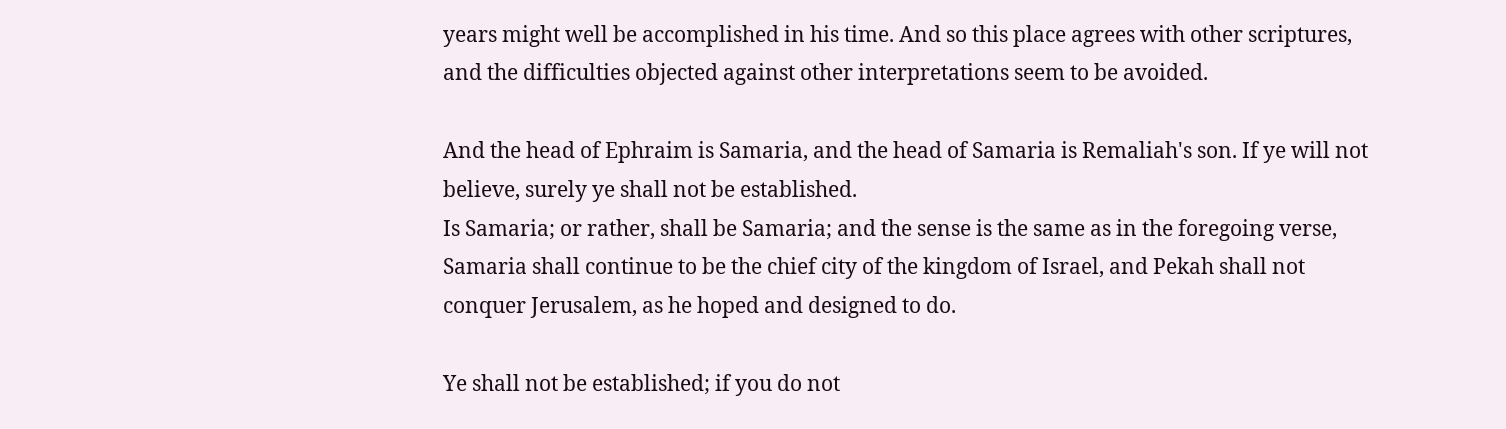years might well be accomplished in his time. And so this place agrees with other scriptures, and the difficulties objected against other interpretations seem to be avoided.

And the head of Ephraim is Samaria, and the head of Samaria is Remaliah's son. If ye will not believe, surely ye shall not be established.
Is Samaria; or rather, shall be Samaria; and the sense is the same as in the foregoing verse, Samaria shall continue to be the chief city of the kingdom of Israel, and Pekah shall not conquer Jerusalem, as he hoped and designed to do.

Ye shall not be established; if you do not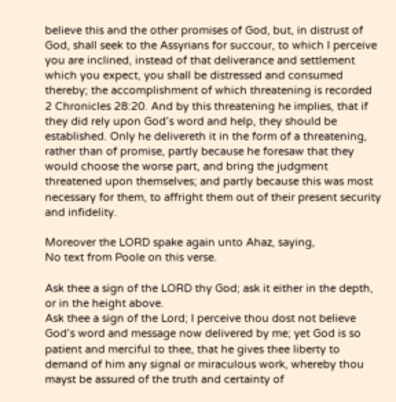believe this and the other promises of God, but, in distrust of God, shall seek to the Assyrians for succour, to which I perceive you are inclined, instead of that deliverance and settlement which you expect, you shall be distressed and consumed thereby; the accomplishment of which threatening is recorded 2 Chronicles 28:20. And by this threatening he implies, that if they did rely upon God’s word and help, they should be established. Only he delivereth it in the form of a threatening, rather than of promise, partly because he foresaw that they would choose the worse part, and bring the judgment threatened upon themselves; and partly because this was most necessary for them, to affright them out of their present security and infidelity.

Moreover the LORD spake again unto Ahaz, saying,
No text from Poole on this verse.

Ask thee a sign of the LORD thy God; ask it either in the depth, or in the height above.
Ask thee a sign of the Lord; I perceive thou dost not believe God’s word and message now delivered by me; yet God is so patient and merciful to thee, that he gives thee liberty to demand of him any signal or miraculous work, whereby thou mayst be assured of the truth and certainty of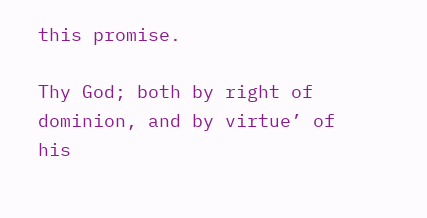this promise.

Thy God; both by right of dominion, and by virtue’ of his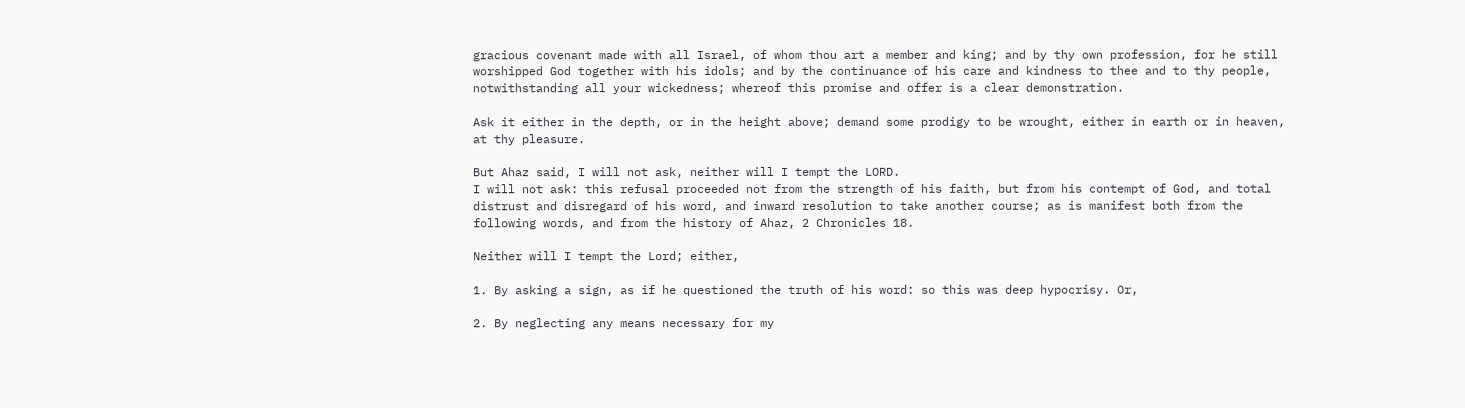gracious covenant made with all Israel, of whom thou art a member and king; and by thy own profession, for he still worshipped God together with his idols; and by the continuance of his care and kindness to thee and to thy people, notwithstanding all your wickedness; whereof this promise and offer is a clear demonstration.

Ask it either in the depth, or in the height above; demand some prodigy to be wrought, either in earth or in heaven, at thy pleasure.

But Ahaz said, I will not ask, neither will I tempt the LORD.
I will not ask: this refusal proceeded not from the strength of his faith, but from his contempt of God, and total distrust and disregard of his word, and inward resolution to take another course; as is manifest both from the following words, and from the history of Ahaz, 2 Chronicles 18.

Neither will I tempt the Lord; either,

1. By asking a sign, as if he questioned the truth of his word: so this was deep hypocrisy. Or,

2. By neglecting any means necessary for my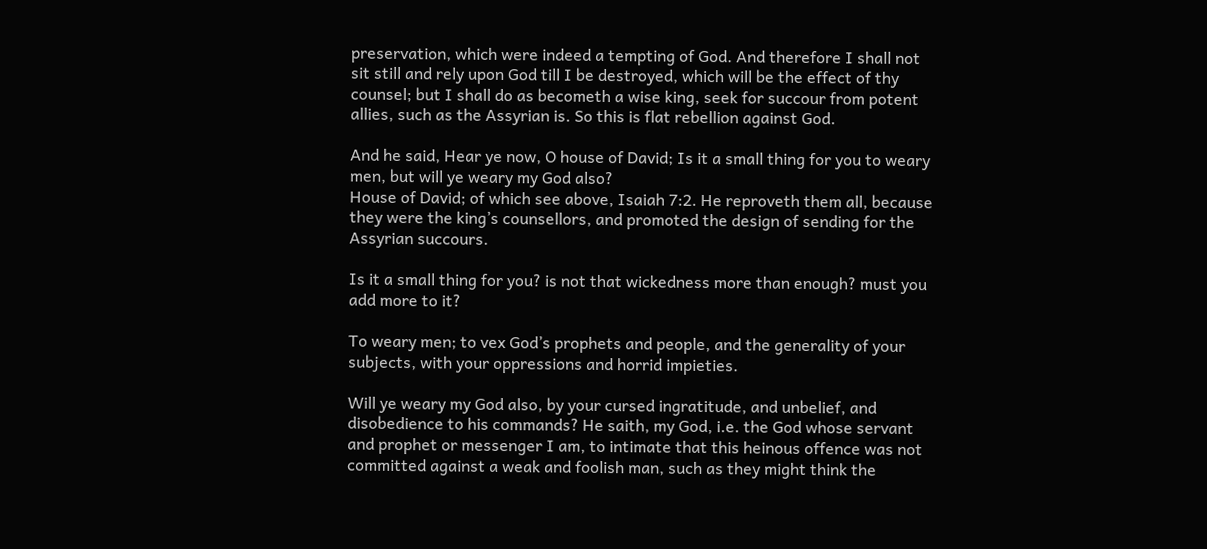preservation, which were indeed a tempting of God. And therefore I shall not sit still and rely upon God till I be destroyed, which will be the effect of thy counsel; but I shall do as becometh a wise king, seek for succour from potent allies, such as the Assyrian is. So this is flat rebellion against God.

And he said, Hear ye now, O house of David; Is it a small thing for you to weary men, but will ye weary my God also?
House of David; of which see above, Isaiah 7:2. He reproveth them all, because they were the king’s counsellors, and promoted the design of sending for the Assyrian succours.

Is it a small thing for you? is not that wickedness more than enough? must you add more to it?

To weary men; to vex God’s prophets and people, and the generality of your subjects, with your oppressions and horrid impieties.

Will ye weary my God also, by your cursed ingratitude, and unbelief, and disobedience to his commands? He saith, my God, i.e. the God whose servant and prophet or messenger I am, to intimate that this heinous offence was not committed against a weak and foolish man, such as they might think the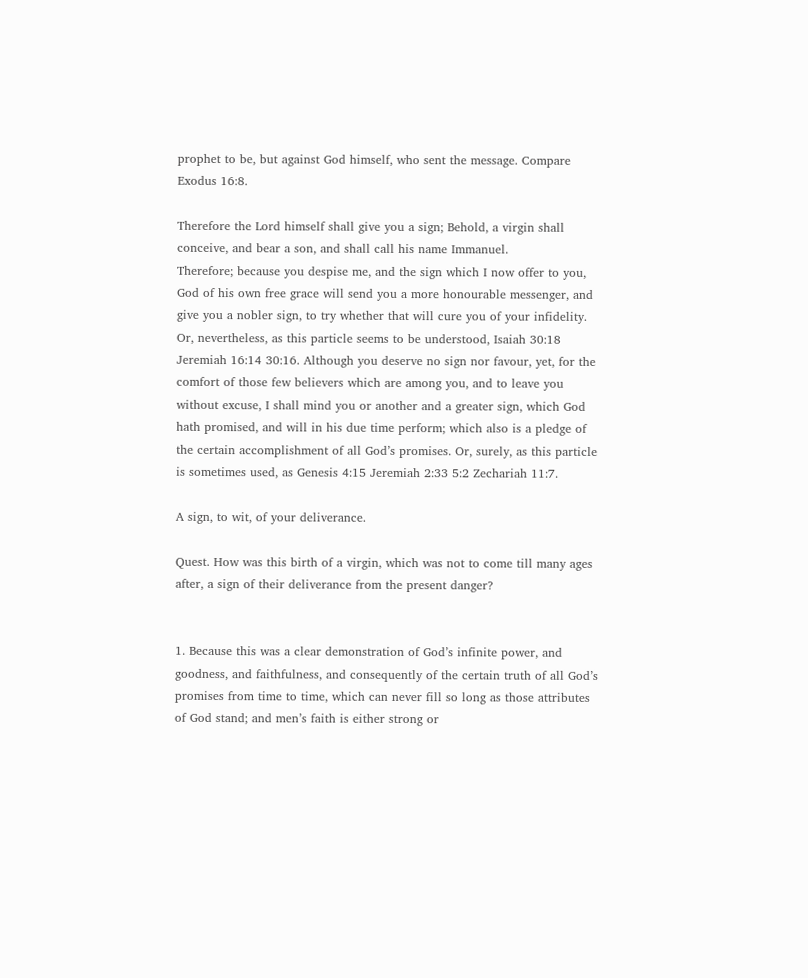prophet to be, but against God himself, who sent the message. Compare Exodus 16:8.

Therefore the Lord himself shall give you a sign; Behold, a virgin shall conceive, and bear a son, and shall call his name Immanuel.
Therefore; because you despise me, and the sign which I now offer to you, God of his own free grace will send you a more honourable messenger, and give you a nobler sign, to try whether that will cure you of your infidelity. Or, nevertheless, as this particle seems to be understood, Isaiah 30:18 Jeremiah 16:14 30:16. Although you deserve no sign nor favour, yet, for the comfort of those few believers which are among you, and to leave you without excuse, I shall mind you or another and a greater sign, which God hath promised, and will in his due time perform; which also is a pledge of the certain accomplishment of all God’s promises. Or, surely, as this particle is sometimes used, as Genesis 4:15 Jeremiah 2:33 5:2 Zechariah 11:7.

A sign, to wit, of your deliverance.

Quest. How was this birth of a virgin, which was not to come till many ages after, a sign of their deliverance from the present danger?


1. Because this was a clear demonstration of God’s infinite power, and goodness, and faithfulness, and consequently of the certain truth of all God’s promises from time to time, which can never fill so long as those attributes of God stand; and men’s faith is either strong or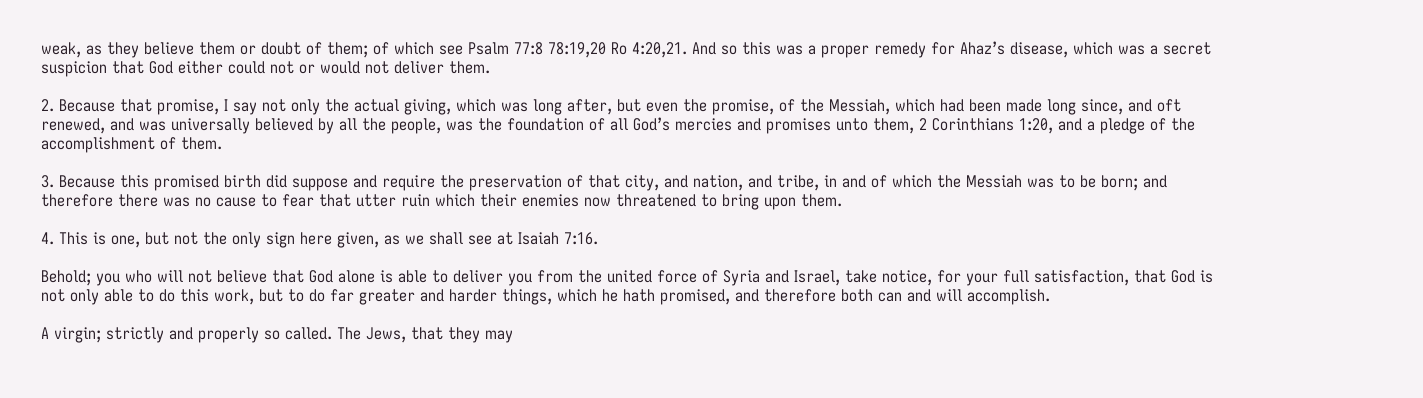weak, as they believe them or doubt of them; of which see Psalm 77:8 78:19,20 Ro 4:20,21. And so this was a proper remedy for Ahaz’s disease, which was a secret suspicion that God either could not or would not deliver them.

2. Because that promise, I say not only the actual giving, which was long after, but even the promise, of the Messiah, which had been made long since, and oft renewed, and was universally believed by all the people, was the foundation of all God’s mercies and promises unto them, 2 Corinthians 1:20, and a pledge of the accomplishment of them.

3. Because this promised birth did suppose and require the preservation of that city, and nation, and tribe, in and of which the Messiah was to be born; and therefore there was no cause to fear that utter ruin which their enemies now threatened to bring upon them.

4. This is one, but not the only sign here given, as we shall see at Isaiah 7:16.

Behold; you who will not believe that God alone is able to deliver you from the united force of Syria and Israel, take notice, for your full satisfaction, that God is not only able to do this work, but to do far greater and harder things, which he hath promised, and therefore both can and will accomplish.

A virgin; strictly and properly so called. The Jews, that they may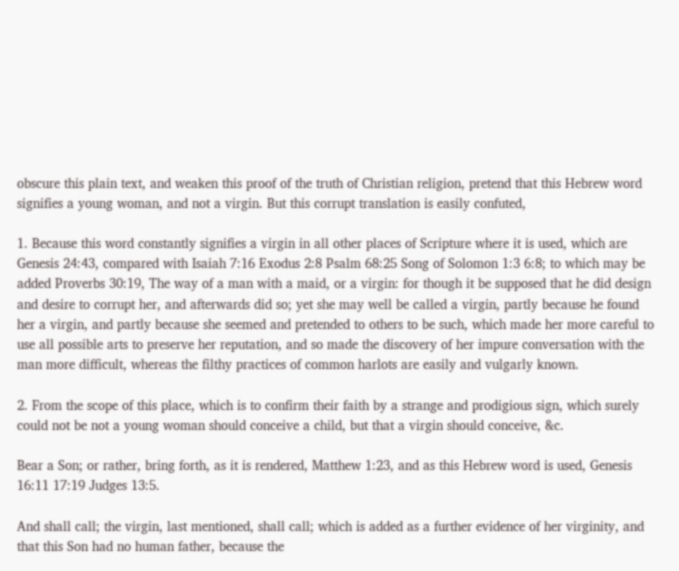obscure this plain text, and weaken this proof of the truth of Christian religion, pretend that this Hebrew word signifies a young woman, and not a virgin. But this corrupt translation is easily confuted,

1. Because this word constantly signifies a virgin in all other places of Scripture where it is used, which are Genesis 24:43, compared with Isaiah 7:16 Exodus 2:8 Psalm 68:25 Song of Solomon 1:3 6:8; to which may be added Proverbs 30:19, The way of a man with a maid, or a virgin: for though it be supposed that he did design and desire to corrupt her, and afterwards did so; yet she may well be called a virgin, partly because he found her a virgin, and partly because she seemed and pretended to others to be such, which made her more careful to use all possible arts to preserve her reputation, and so made the discovery of her impure conversation with the man more difficult, whereas the filthy practices of common harlots are easily and vulgarly known.

2. From the scope of this place, which is to confirm their faith by a strange and prodigious sign, which surely could not be not a young woman should conceive a child, but that a virgin should conceive, &c.

Bear a Son; or rather, bring forth, as it is rendered, Matthew 1:23, and as this Hebrew word is used, Genesis 16:11 17:19 Judges 13:5.

And shall call; the virgin, last mentioned, shall call; which is added as a further evidence of her virginity, and that this Son had no human father, because the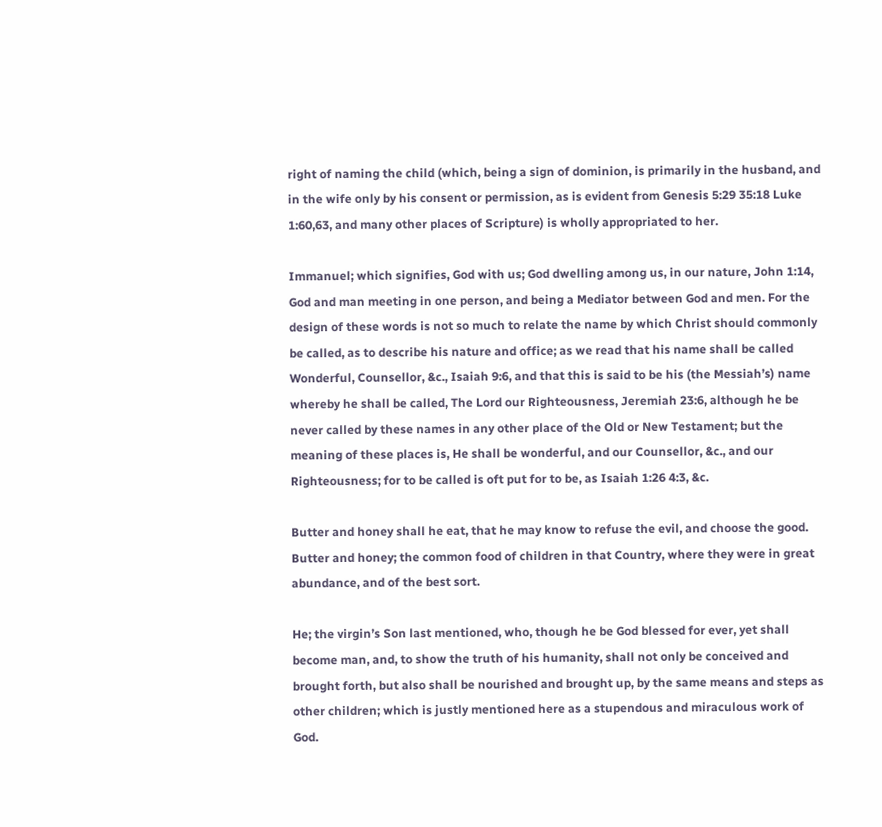right of naming the child (which, being a sign of dominion, is primarily in the husband, and in the wife only by his consent or permission, as is evident from Genesis 5:29 35:18 Luke 1:60,63, and many other places of Scripture) is wholly appropriated to her.

Immanuel; which signifies, God with us; God dwelling among us, in our nature, John 1:14, God and man meeting in one person, and being a Mediator between God and men. For the design of these words is not so much to relate the name by which Christ should commonly be called, as to describe his nature and office; as we read that his name shall be called Wonderful, Counsellor, &c., Isaiah 9:6, and that this is said to be his (the Messiah’s) name whereby he shall be called, The Lord our Righteousness, Jeremiah 23:6, although he be never called by these names in any other place of the Old or New Testament; but the meaning of these places is, He shall be wonderful, and our Counsellor, &c., and our Righteousness; for to be called is oft put for to be, as Isaiah 1:26 4:3, &c.

Butter and honey shall he eat, that he may know to refuse the evil, and choose the good.
Butter and honey; the common food of children in that Country, where they were in great abundance, and of the best sort.

He; the virgin’s Son last mentioned, who, though he be God blessed for ever, yet shall become man, and, to show the truth of his humanity, shall not only be conceived and brought forth, but also shall be nourished and brought up, by the same means and steps as other children; which is justly mentioned here as a stupendous and miraculous work of God.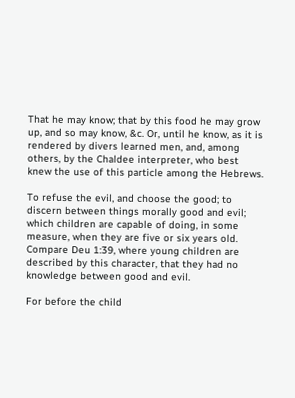That he may know; that by this food he may grow up, and so may know, &c. Or, until he know, as it is rendered by divers learned men, and, among others, by the Chaldee interpreter, who best knew the use of this particle among the Hebrews.

To refuse the evil, and choose the good; to discern between things morally good and evil; which children are capable of doing, in some measure, when they are five or six years old. Compare Deu 1:39, where young children are described by this character, that they had no knowledge between good and evil.

For before the child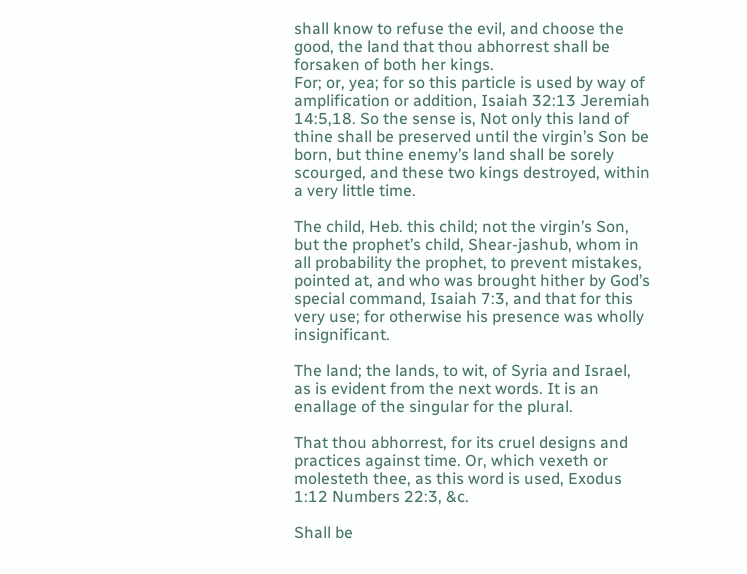shall know to refuse the evil, and choose the good, the land that thou abhorrest shall be forsaken of both her kings.
For; or, yea; for so this particle is used by way of amplification or addition, Isaiah 32:13 Jeremiah 14:5,18. So the sense is, Not only this land of thine shall be preserved until the virgin’s Son be born, but thine enemy’s land shall be sorely scourged, and these two kings destroyed, within a very little time.

The child, Heb. this child; not the virgin’s Son, but the prophet’s child, Shear-jashub, whom in all probability the prophet, to prevent mistakes, pointed at, and who was brought hither by God’s special command, Isaiah 7:3, and that for this very use; for otherwise his presence was wholly insignificant.

The land; the lands, to wit, of Syria and Israel, as is evident from the next words. It is an enallage of the singular for the plural.

That thou abhorrest, for its cruel designs and practices against time. Or, which vexeth or molesteth thee, as this word is used, Exodus 1:12 Numbers 22:3, &c.

Shall be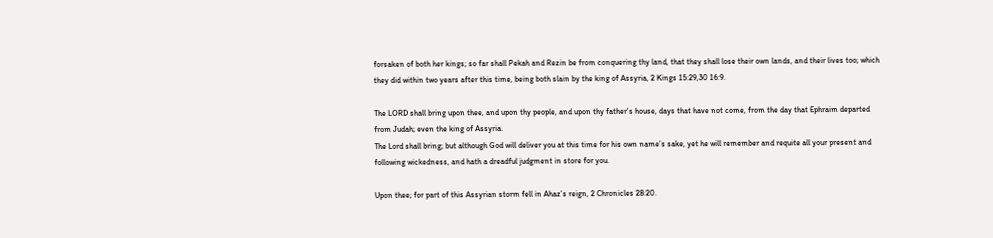forsaken of both her kings; so far shall Pekah and Rezin be from conquering thy land, that they shall lose their own lands, and their lives too; which they did within two years after this time, being both slain by the king of Assyria, 2 Kings 15:29,30 16:9.

The LORD shall bring upon thee, and upon thy people, and upon thy father's house, days that have not come, from the day that Ephraim departed from Judah; even the king of Assyria.
The Lord shall bring; but although God will deliver you at this time for his own name’s sake, yet he will remember and requite all your present and following wickedness, and hath a dreadful judgment in store for you.

Upon thee; for part of this Assyrian storm fell in Ahaz’s reign, 2 Chronicles 28:20.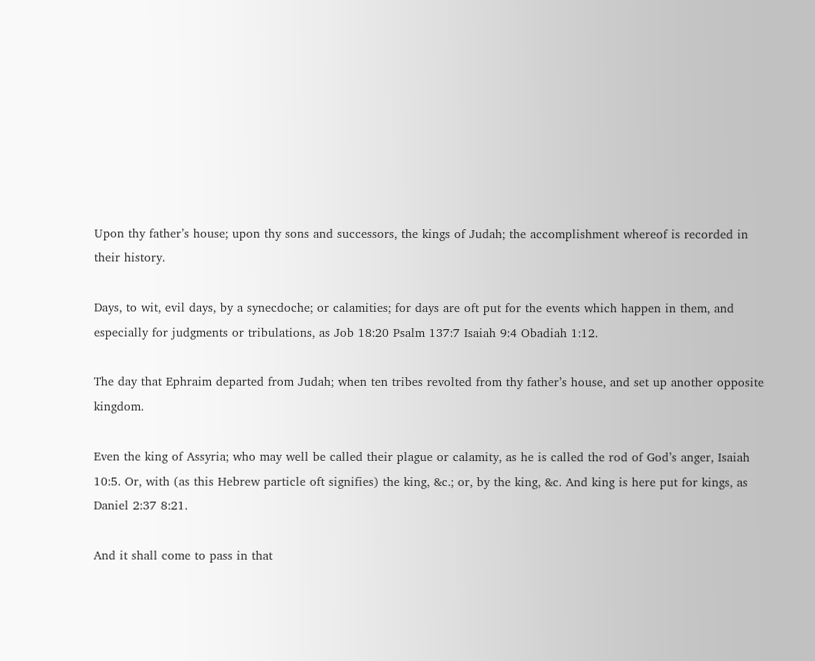Upon thy father’s house; upon thy sons and successors, the kings of Judah; the accomplishment whereof is recorded in their history.

Days, to wit, evil days, by a synecdoche; or calamities; for days are oft put for the events which happen in them, and especially for judgments or tribulations, as Job 18:20 Psalm 137:7 Isaiah 9:4 Obadiah 1:12.

The day that Ephraim departed from Judah; when ten tribes revolted from thy father’s house, and set up another opposite kingdom.

Even the king of Assyria; who may well be called their plague or calamity, as he is called the rod of God’s anger, Isaiah 10:5. Or, with (as this Hebrew particle oft signifies) the king, &c.; or, by the king, &c. And king is here put for kings, as Daniel 2:37 8:21.

And it shall come to pass in that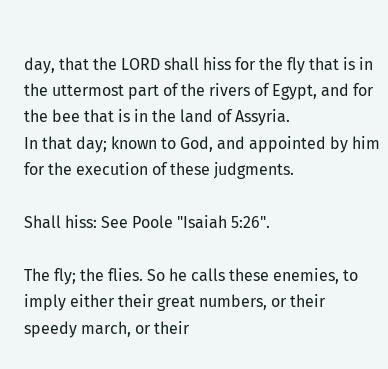day, that the LORD shall hiss for the fly that is in the uttermost part of the rivers of Egypt, and for the bee that is in the land of Assyria.
In that day; known to God, and appointed by him for the execution of these judgments.

Shall hiss: See Poole "Isaiah 5:26".

The fly; the flies. So he calls these enemies, to imply either their great numbers, or their speedy march, or their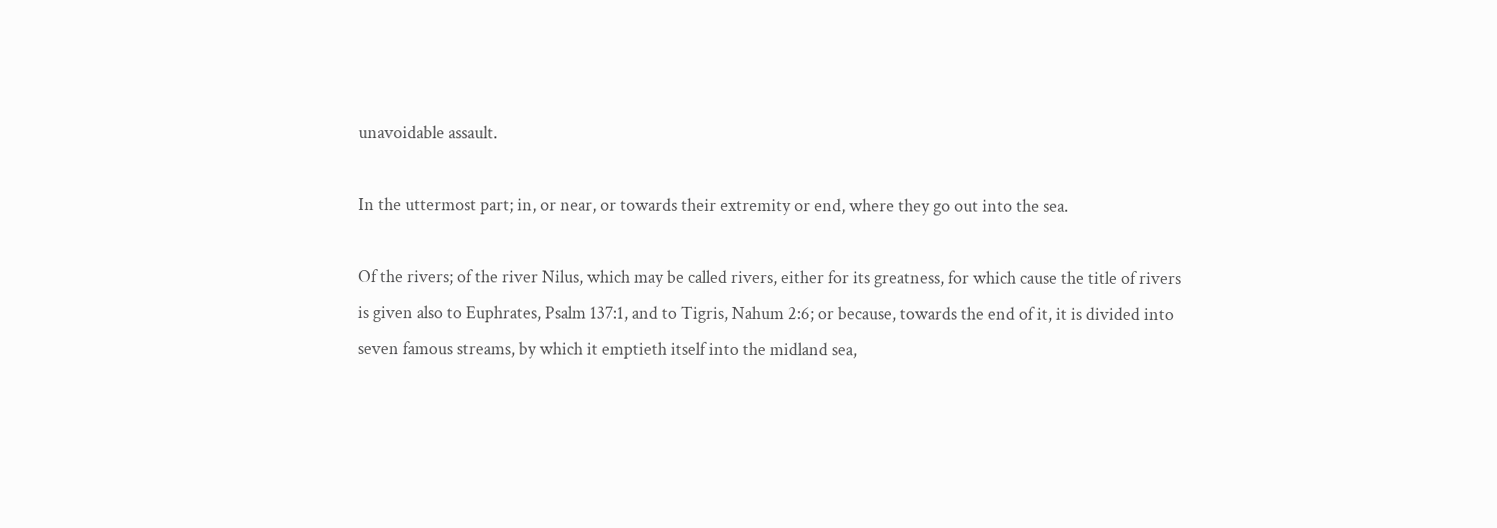unavoidable assault.

In the uttermost part; in, or near, or towards their extremity or end, where they go out into the sea.

Of the rivers; of the river Nilus, which may be called rivers, either for its greatness, for which cause the title of rivers is given also to Euphrates, Psalm 137:1, and to Tigris, Nahum 2:6; or because, towards the end of it, it is divided into seven famous streams, by which it emptieth itself into the midland sea,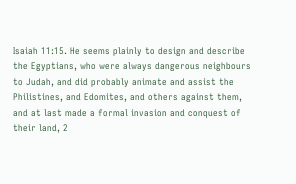Isaiah 11:15. He seems plainly to design and describe the Egyptians, who were always dangerous neighbours to Judah, and did probably animate and assist the Philistines, and Edomites, and others against them, and at last made a formal invasion and conquest of their land, 2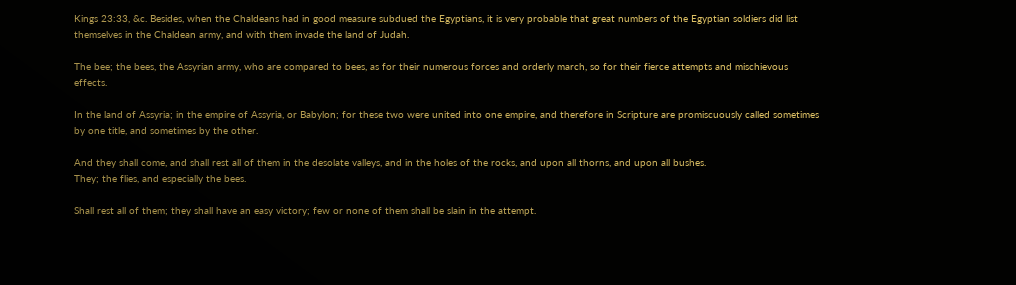Kings 23:33, &c. Besides, when the Chaldeans had in good measure subdued the Egyptians, it is very probable that great numbers of the Egyptian soldiers did list themselves in the Chaldean army, and with them invade the land of Judah.

The bee; the bees, the Assyrian army, who are compared to bees, as for their numerous forces and orderly march, so for their fierce attempts and mischievous effects.

In the land of Assyria; in the empire of Assyria, or Babylon; for these two were united into one empire, and therefore in Scripture are promiscuously called sometimes by one title, and sometimes by the other.

And they shall come, and shall rest all of them in the desolate valleys, and in the holes of the rocks, and upon all thorns, and upon all bushes.
They; the flies, and especially the bees.

Shall rest all of them; they shall have an easy victory; few or none of them shall be slain in the attempt.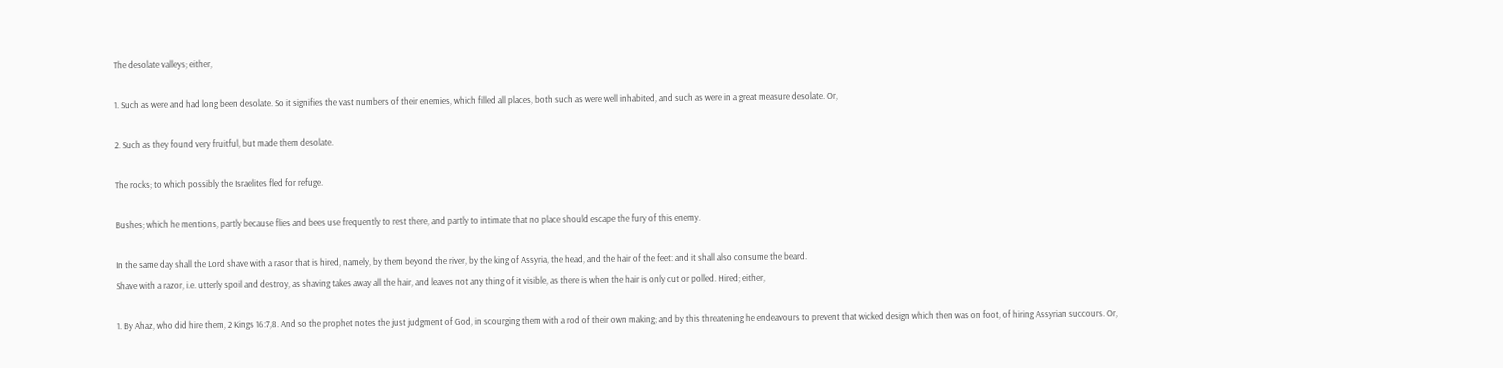The desolate valleys; either,

1. Such as were and had long been desolate. So it signifies the vast numbers of their enemies, which filled all places, both such as were well inhabited, and such as were in a great measure desolate. Or,

2. Such as they found very fruitful, but made them desolate.

The rocks; to which possibly the Israelites fled for refuge.

Bushes; which he mentions, partly because flies and bees use frequently to rest there, and partly to intimate that no place should escape the fury of this enemy.

In the same day shall the Lord shave with a rasor that is hired, namely, by them beyond the river, by the king of Assyria, the head, and the hair of the feet: and it shall also consume the beard.
Shave with a razor, i.e. utterly spoil and destroy, as shaving takes away all the hair, and leaves not any thing of it visible, as there is when the hair is only cut or polled. Hired; either,

1. By Ahaz, who did hire them, 2 Kings 16:7,8. And so the prophet notes the just judgment of God, in scourging them with a rod of their own making; and by this threatening he endeavours to prevent that wicked design which then was on foot, of hiring Assyrian succours. Or,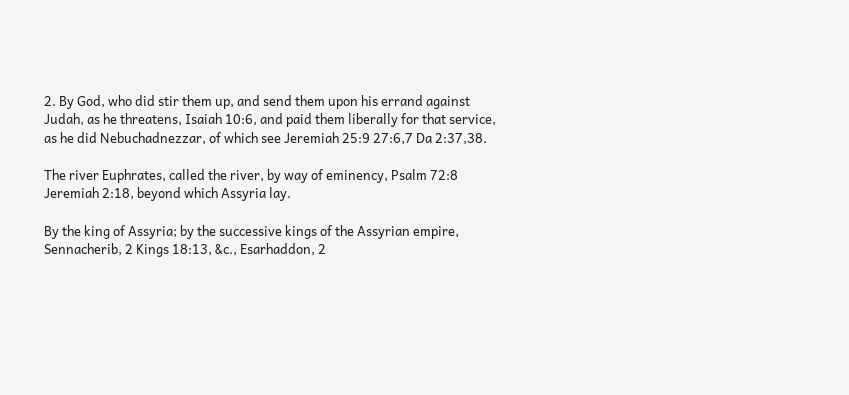2. By God, who did stir them up, and send them upon his errand against Judah, as he threatens, Isaiah 10:6, and paid them liberally for that service, as he did Nebuchadnezzar, of which see Jeremiah 25:9 27:6,7 Da 2:37,38.

The river Euphrates, called the river, by way of eminency, Psalm 72:8 Jeremiah 2:18, beyond which Assyria lay.

By the king of Assyria; by the successive kings of the Assyrian empire, Sennacherib, 2 Kings 18:13, &c., Esarhaddon, 2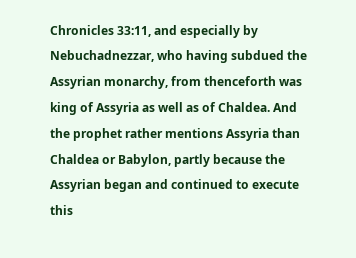Chronicles 33:11, and especially by Nebuchadnezzar, who having subdued the Assyrian monarchy, from thenceforth was king of Assyria as well as of Chaldea. And the prophet rather mentions Assyria than Chaldea or Babylon, partly because the Assyrian began and continued to execute this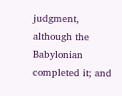judgment, although the Babylonian completed it; and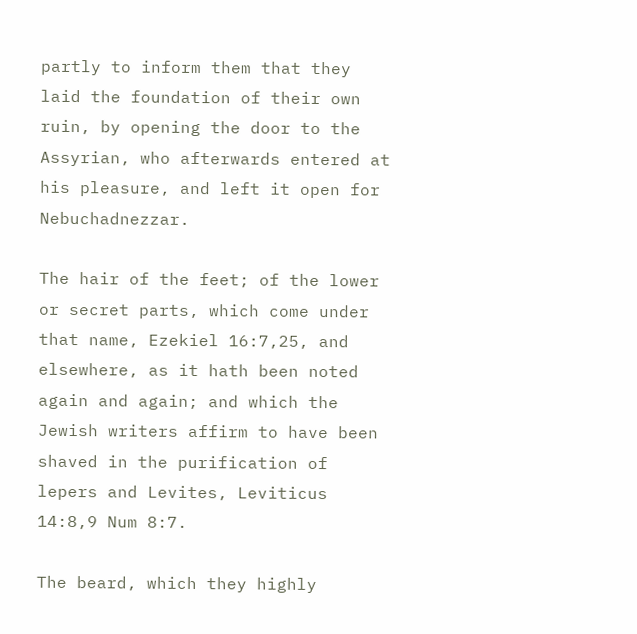partly to inform them that they laid the foundation of their own ruin, by opening the door to the Assyrian, who afterwards entered at his pleasure, and left it open for Nebuchadnezzar.

The hair of the feet; of the lower or secret parts, which come under that name, Ezekiel 16:7,25, and elsewhere, as it hath been noted again and again; and which the Jewish writers affirm to have been shaved in the purification of lepers and Levites, Leviticus 14:8,9 Num 8:7.

The beard, which they highly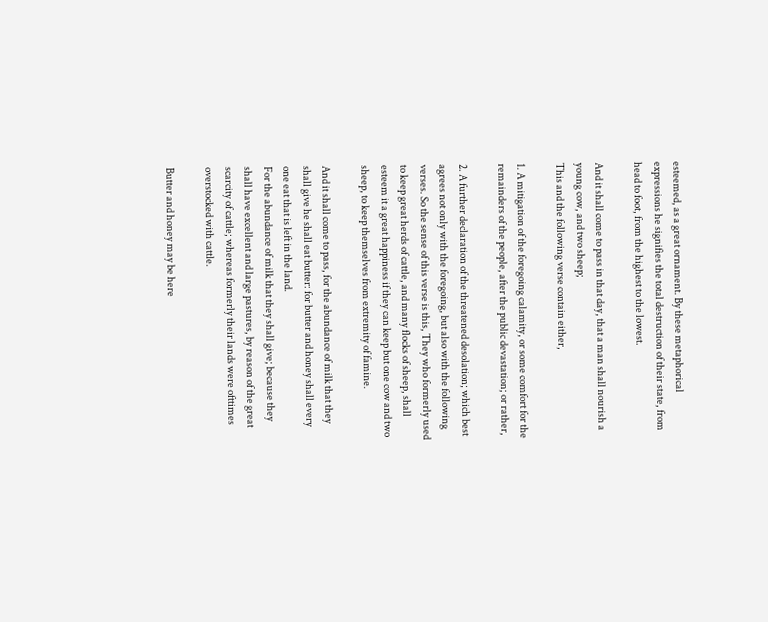esteemed, as a great ornament. By these metaphorical expressions he signifies the total destruction of their state, from head to foot, from the highest to the lowest.

And it shall come to pass in that day, that a man shall nourish a young cow, and two sheep;
This and the following verse contain either,

1. A mitigation of the foregoing calamity, or some comfort for the remainders of the people, after the public devastation; or rather,

2. A further declaration of the threatened desolation; which best agrees not only with the foregoing, but also with the following verses. So the sense of this verse is this, They who formerly used to keep great herds of cattle, and many flocks of sheep, shall esteem it a great happiness if they can keep but one cow and two sheep, to keep themselves from extremity of famine.

And it shall come to pass, for the abundance of milk that they shall give he shall eat butter: for butter and honey shall every one eat that is left in the land.
For the abundance of milk that they shall give; because they shall have excellent and large pastures, by reason of the great scarcity of cattle; whereas formerly their lands were ofttimes overstocked with cattle.

Butter and honey may be here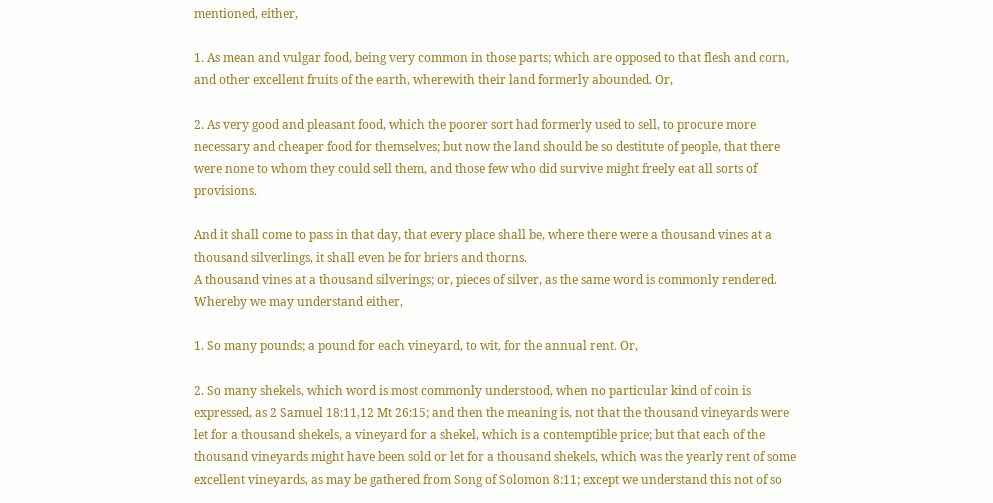mentioned, either,

1. As mean and vulgar food, being very common in those parts; which are opposed to that flesh and corn, and other excellent fruits of the earth, wherewith their land formerly abounded. Or,

2. As very good and pleasant food, which the poorer sort had formerly used to sell, to procure more necessary and cheaper food for themselves; but now the land should be so destitute of people, that there were none to whom they could sell them, and those few who did survive might freely eat all sorts of provisions.

And it shall come to pass in that day, that every place shall be, where there were a thousand vines at a thousand silverlings, it shall even be for briers and thorns.
A thousand vines at a thousand silverings; or, pieces of silver, as the same word is commonly rendered. Whereby we may understand either,

1. So many pounds; a pound for each vineyard, to wit, for the annual rent. Or,

2. So many shekels, which word is most commonly understood, when no particular kind of coin is expressed, as 2 Samuel 18:11,12 Mt 26:15; and then the meaning is, not that the thousand vineyards were let for a thousand shekels, a vineyard for a shekel, which is a contemptible price; but that each of the thousand vineyards might have been sold or let for a thousand shekels, which was the yearly rent of some excellent vineyards, as may be gathered from Song of Solomon 8:11; except we understand this not of so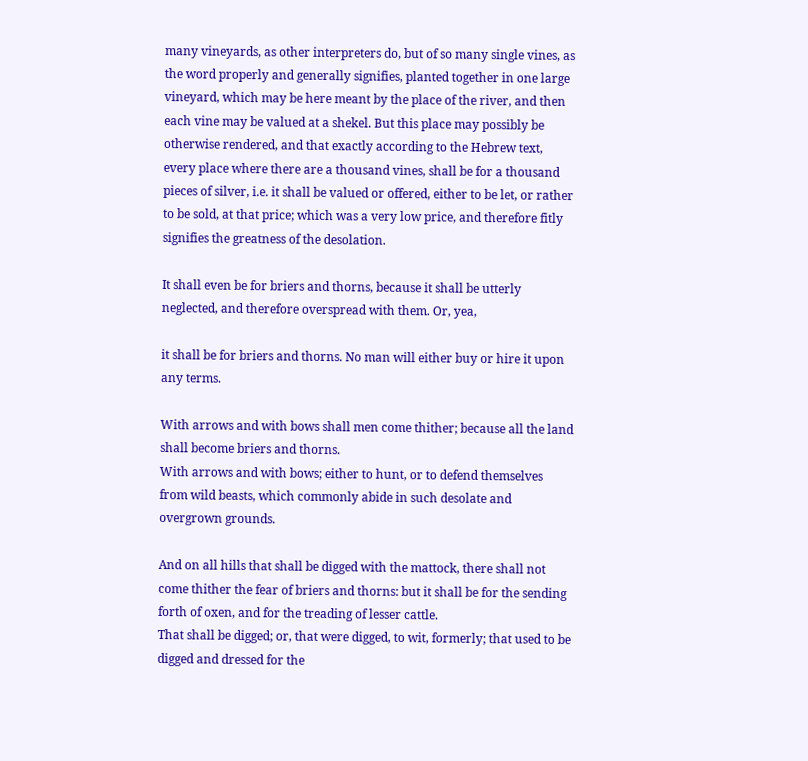many vineyards, as other interpreters do, but of so many single vines, as the word properly and generally signifies, planted together in one large vineyard, which may be here meant by the place of the river, and then each vine may be valued at a shekel. But this place may possibly be otherwise rendered, and that exactly according to the Hebrew text, every place where there are a thousand vines, shall be for a thousand pieces of silver, i.e. it shall be valued or offered, either to be let, or rather to be sold, at that price; which was a very low price, and therefore fitly signifies the greatness of the desolation.

It shall even be for briers and thorns, because it shall be utterly neglected, and therefore overspread with them. Or, yea,

it shall be for briers and thorns. No man will either buy or hire it upon any terms.

With arrows and with bows shall men come thither; because all the land shall become briers and thorns.
With arrows and with bows; either to hunt, or to defend themselves from wild beasts, which commonly abide in such desolate and overgrown grounds.

And on all hills that shall be digged with the mattock, there shall not come thither the fear of briers and thorns: but it shall be for the sending forth of oxen, and for the treading of lesser cattle.
That shall be digged; or, that were digged, to wit, formerly; that used to be digged and dressed for the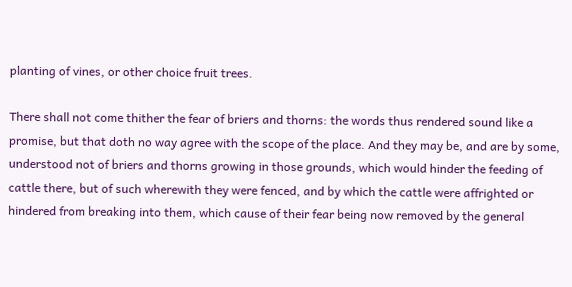planting of vines, or other choice fruit trees.

There shall not come thither the fear of briers and thorns: the words thus rendered sound like a promise, but that doth no way agree with the scope of the place. And they may be, and are by some, understood not of briers and thorns growing in those grounds, which would hinder the feeding of cattle there, but of such wherewith they were fenced, and by which the cattle were affrighted or hindered from breaking into them, which cause of their fear being now removed by the general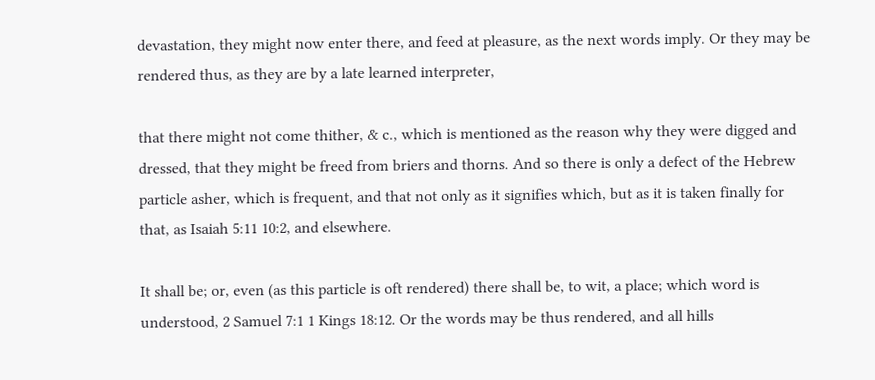devastation, they might now enter there, and feed at pleasure, as the next words imply. Or they may be rendered thus, as they are by a late learned interpreter,

that there might not come thither, & c., which is mentioned as the reason why they were digged and dressed, that they might be freed from briers and thorns. And so there is only a defect of the Hebrew particle asher, which is frequent, and that not only as it signifies which, but as it is taken finally for that, as Isaiah 5:11 10:2, and elsewhere.

It shall be; or, even (as this particle is oft rendered) there shall be, to wit, a place; which word is understood, 2 Samuel 7:1 1 Kings 18:12. Or the words may be thus rendered, and all hills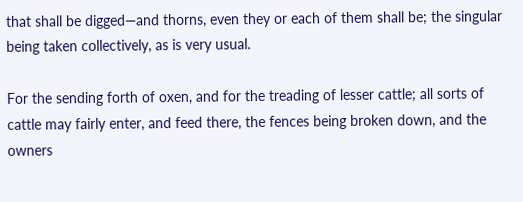that shall be digged—and thorns, even they or each of them shall be; the singular being taken collectively, as is very usual.

For the sending forth of oxen, and for the treading of lesser cattle; all sorts of cattle may fairly enter, and feed there, the fences being broken down, and the owners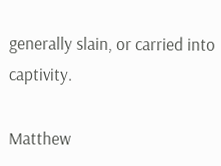generally slain, or carried into captivity.

Matthew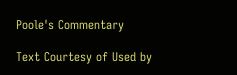Poole's Commentary

Text Courtesy of Used by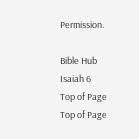Permission.

Bible Hub
Isaiah 6
Top of Page
Top of Page